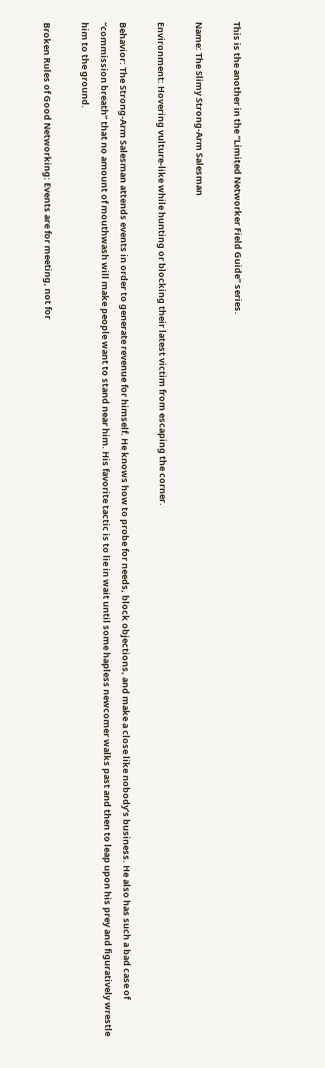This is the another in the “Limited Networker Field Guide” series.

Name: The Slimy Strong-Arm Salesman

Environment: Hovering vulture-like while hunting or blocking their latest victim from escaping the corner.

Behavior: The Strong-Arm Salesman attends events in order to generate revenue for himself. He knows how to probe for needs, block objections, and make a close like nobody’s business. He also has such a bad case of “commission breath” that no amount of mouthwash will make people want to stand near him. His favorite tactic is to lie in wait until some hapless newcomer walks past and then to leap upon his prey and figuratively wrestle him to the ground.

Broken Rules of Good Networking: Events are for meeting, not for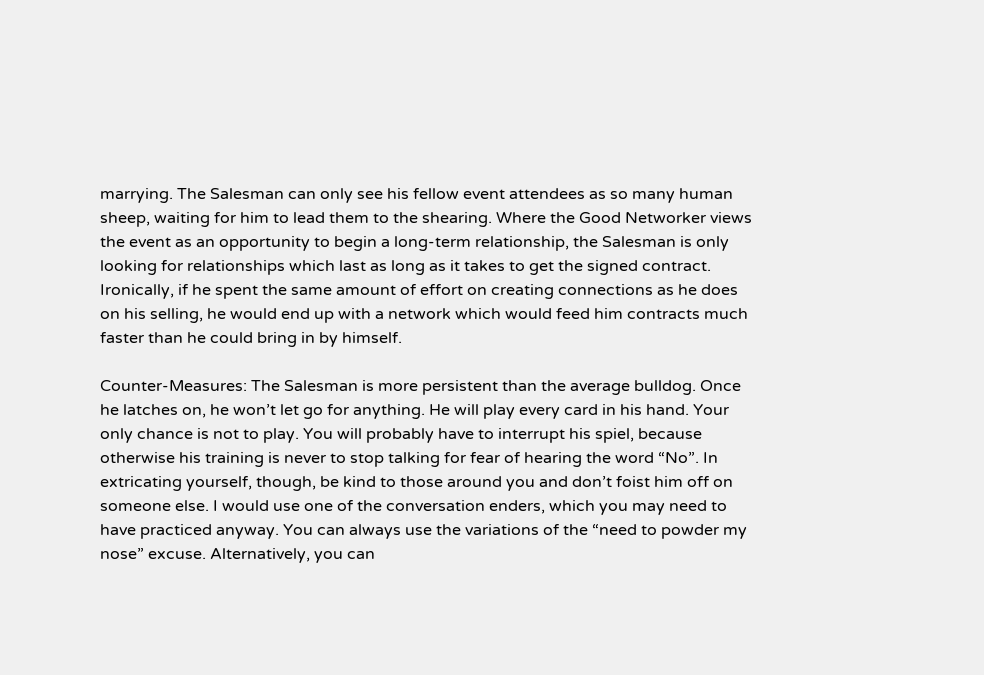marrying. The Salesman can only see his fellow event attendees as so many human sheep, waiting for him to lead them to the shearing. Where the Good Networker views the event as an opportunity to begin a long-term relationship, the Salesman is only looking for relationships which last as long as it takes to get the signed contract. Ironically, if he spent the same amount of effort on creating connections as he does on his selling, he would end up with a network which would feed him contracts much faster than he could bring in by himself.

Counter-Measures: The Salesman is more persistent than the average bulldog. Once he latches on, he won’t let go for anything. He will play every card in his hand. Your only chance is not to play. You will probably have to interrupt his spiel, because otherwise his training is never to stop talking for fear of hearing the word “No”. In extricating yourself, though, be kind to those around you and don’t foist him off on someone else. I would use one of the conversation enders, which you may need to have practiced anyway. You can always use the variations of the “need to powder my nose” excuse. Alternatively, you can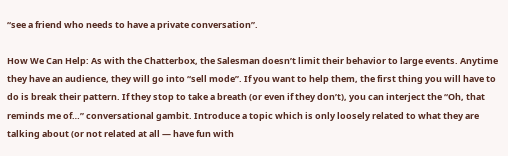“see a friend who needs to have a private conversation”.

How We Can Help: As with the Chatterbox, the Salesman doesn’t limit their behavior to large events. Anytime they have an audience, they will go into “sell mode”. If you want to help them, the first thing you will have to do is break their pattern. If they stop to take a breath (or even if they don’t), you can interject the “Oh, that reminds me of…” conversational gambit. Introduce a topic which is only loosely related to what they are talking about (or not related at all — have fun with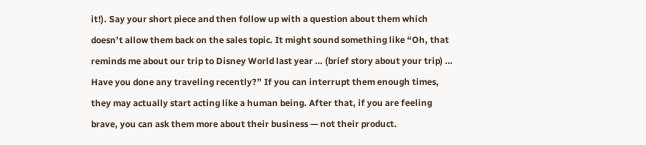it!). Say your short piece and then follow up with a question about them which doesn’t allow them back on the sales topic. It might sound something like “Oh, that reminds me about our trip to Disney World last year … (brief story about your trip) … Have you done any traveling recently?” If you can interrupt them enough times, they may actually start acting like a human being. After that, if you are feeling brave, you can ask them more about their business — not their product.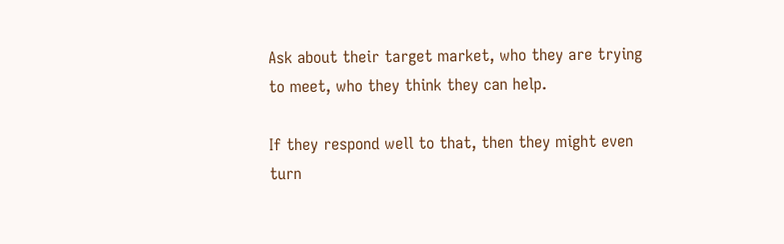Ask about their target market, who they are trying to meet, who they think they can help.

If they respond well to that, then they might even turn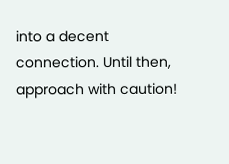into a decent connection. Until then, approach with caution!